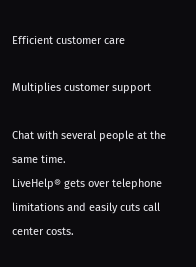Efficient customer care

Multiplies customer support

Chat with several people at the same time.
LiveHelp® gets over telephone limitations and easily cuts call center costs.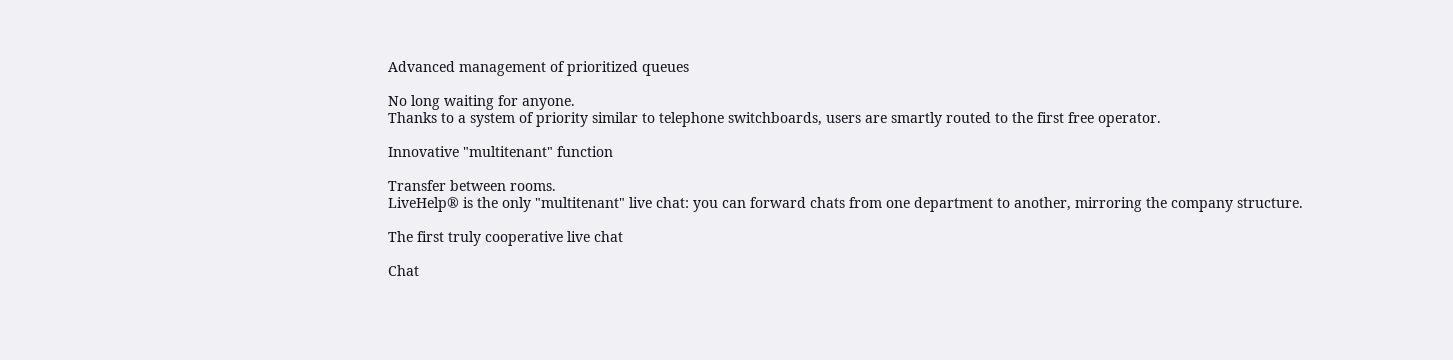Advanced management of prioritized queues

No long waiting for anyone.
Thanks to a system of priority similar to telephone switchboards, users are smartly routed to the first free operator.

Innovative "multitenant" function

Transfer between rooms.
LiveHelp® is the only "multitenant" live chat: you can forward chats from one department to another, mirroring the company structure.

The first truly cooperative live chat

Chat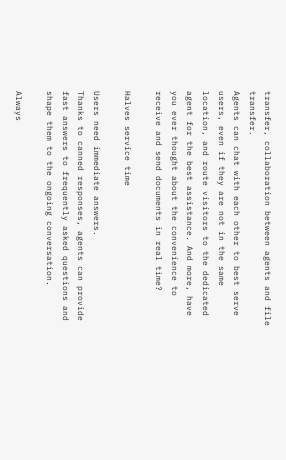transfer, collaboration between agents and file transfer.
Agents can chat with each other to best serve users, even if they are not in the same location, and route visitors to the dedicated agent for the best assistance. And more, have you ever thought about the convenience to receive and send documents in real time?

Halves service time

Users need immediate answers.
Thanks to canned responses, agents can provide fast answers to frequently asked questions and shape them to the ongoing conversation.

Always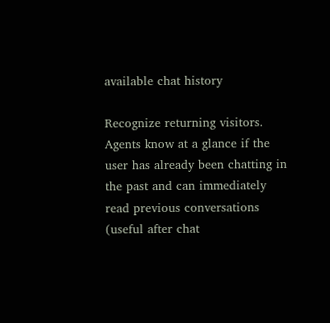available chat history

Recognize returning visitors.
Agents know at a glance if the user has already been chatting in the past and can immediately read previous conversations (useful after chat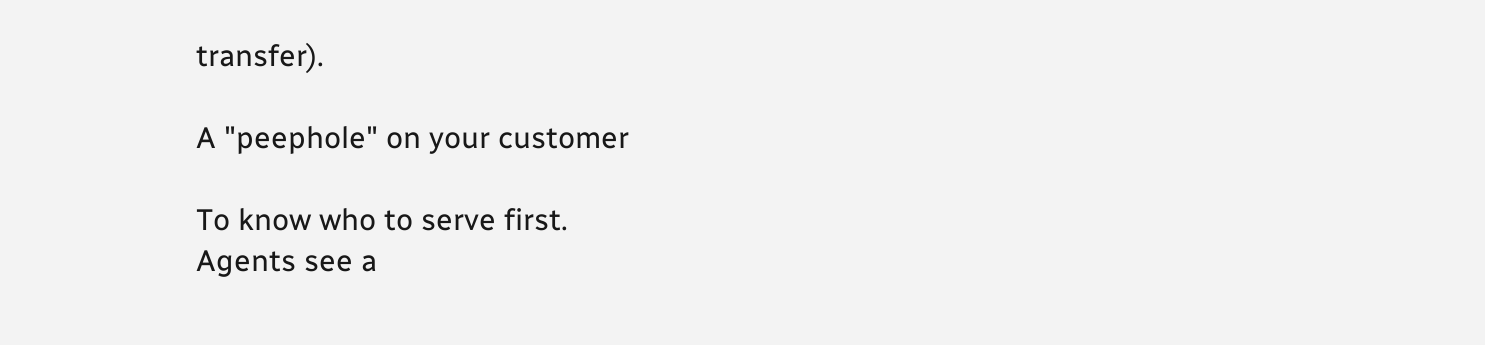transfer).

A "peephole" on your customer

To know who to serve first.
Agents see a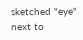sketched "eye" next to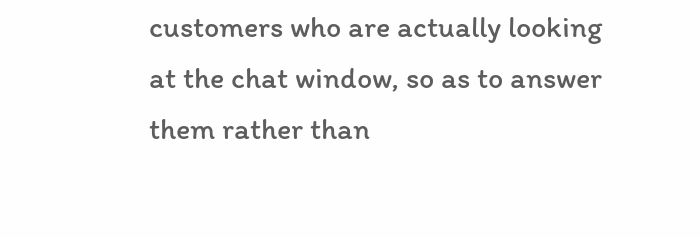customers who are actually looking at the chat window, so as to answer them rather than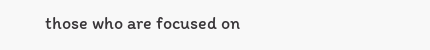those who are focused on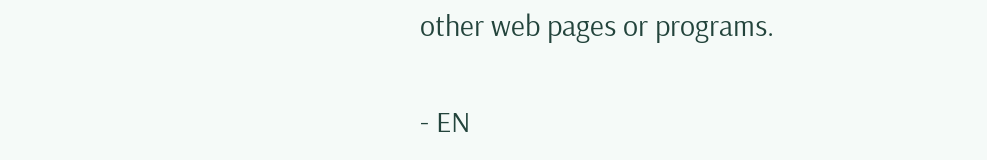other web pages or programs.

- EN